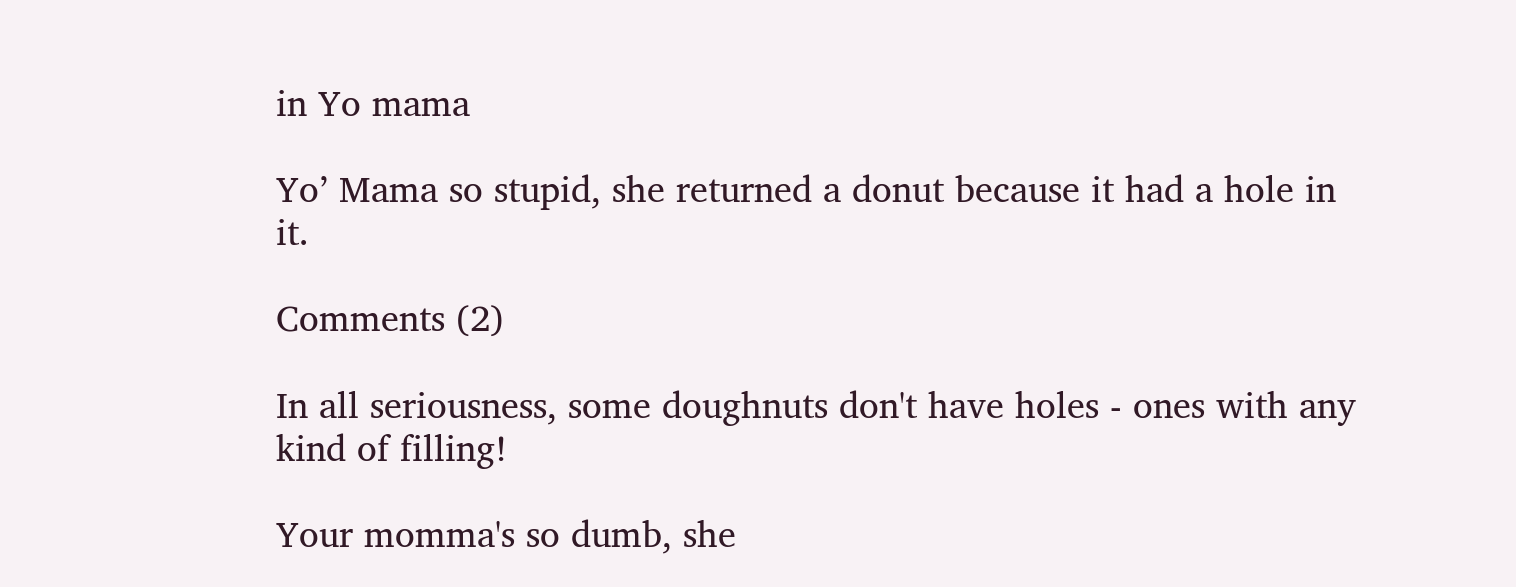in Yo mama

Yo’ Mama so stupid, she returned a donut because it had a hole in it.

Comments (2)

In all seriousness, some doughnuts don't have holes - ones with any kind of filling!

Your momma's so dumb, she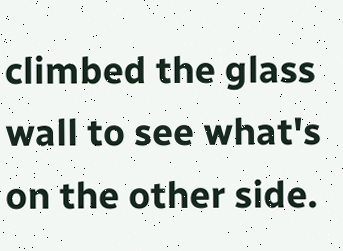climbed the glass wall to see what's on the other side.